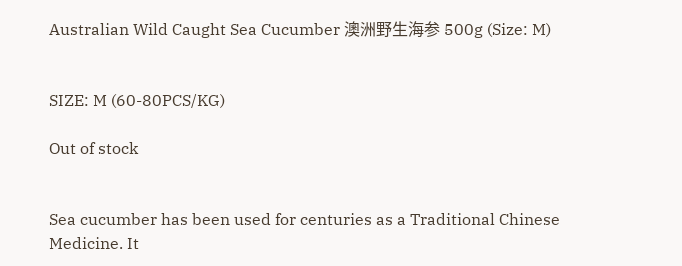Australian Wild Caught Sea Cucumber 澳洲野生海参 500g (Size: M)


SIZE: M (60-80PCS/KG)

Out of stock


Sea cucumber has been used for centuries as a Traditional Chinese Medicine. It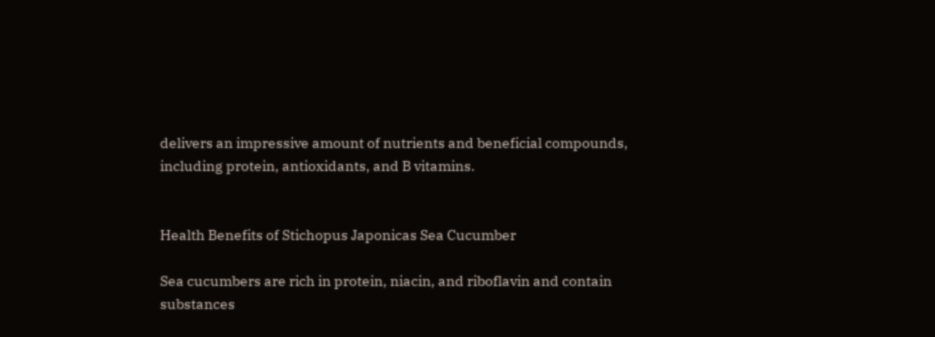delivers an impressive amount of nutrients and beneficial compounds, including protein, antioxidants, and B vitamins.


Health Benefits of Stichopus Japonicas Sea Cucumber

Sea cucumbers are rich in protein, niacin, and riboflavin and contain substances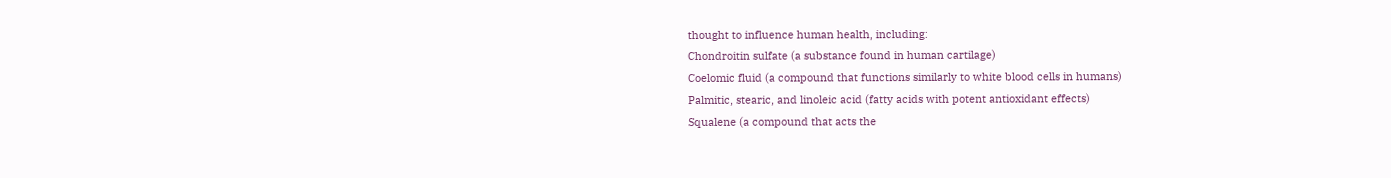thought to influence human health, including:
Chondroitin sulfate (a substance found in human cartilage)
Coelomic fluid (a compound that functions similarly to white blood cells in humans)
Palmitic, stearic, and linoleic acid (fatty acids with potent antioxidant effects)
Squalene (a compound that acts the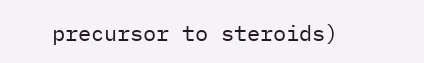precursor to steroids)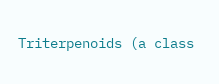Triterpenoids (a class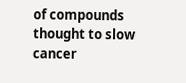of compounds thought to slow cancer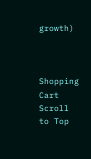growth)



Shopping Cart
Scroll to Top